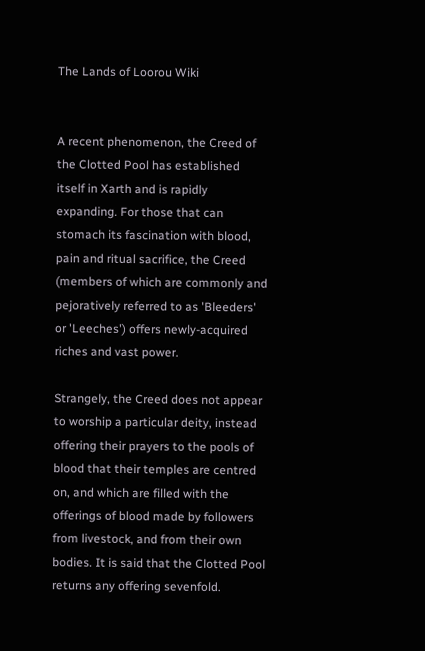The Lands of Loorou Wiki


A recent phenomenon, the Creed of the Clotted Pool has established itself in Xarth and is rapidly expanding. For those that can stomach its fascination with blood, pain and ritual sacrifice, the Creed (members of which are commonly and pejoratively referred to as 'Bleeders' or 'Leeches') offers newly-acquired riches and vast power.

Strangely, the Creed does not appear to worship a particular deity, instead offering their prayers to the pools of blood that their temples are centred on, and which are filled with the offerings of blood made by followers from livestock, and from their own bodies. It is said that the Clotted Pool returns any offering sevenfold.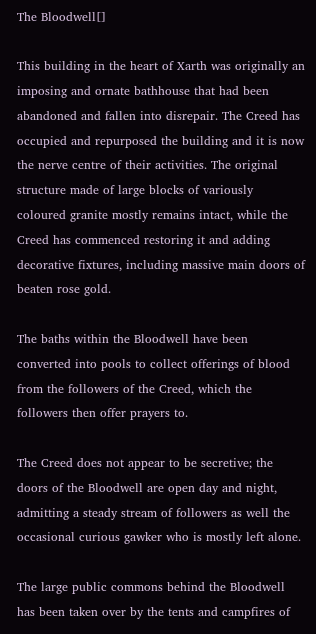The Bloodwell[]

This building in the heart of Xarth was originally an imposing and ornate bathhouse that had been abandoned and fallen into disrepair. The Creed has occupied and repurposed the building and it is now the nerve centre of their activities. The original structure made of large blocks of variously coloured granite mostly remains intact, while the Creed has commenced restoring it and adding decorative fixtures, including massive main doors of beaten rose gold.

The baths within the Bloodwell have been converted into pools to collect offerings of blood from the followers of the Creed, which the followers then offer prayers to.

The Creed does not appear to be secretive; the doors of the Bloodwell are open day and night, admitting a steady stream of followers as well the occasional curious gawker who is mostly left alone.

The large public commons behind the Bloodwell has been taken over by the tents and campfires of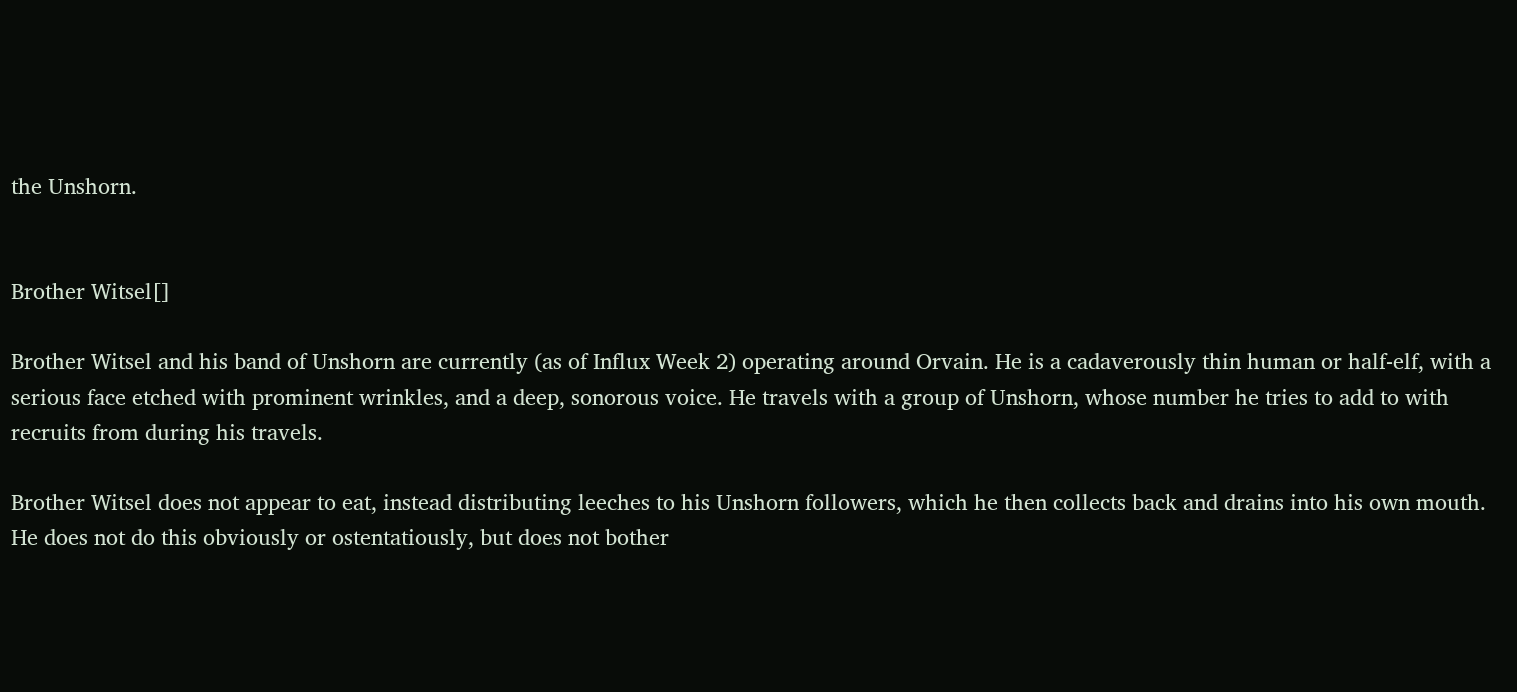the Unshorn.


Brother Witsel[]

Brother Witsel and his band of Unshorn are currently (as of Influx Week 2) operating around Orvain. He is a cadaverously thin human or half-elf, with a serious face etched with prominent wrinkles, and a deep, sonorous voice. He travels with a group of Unshorn, whose number he tries to add to with recruits from during his travels.

Brother Witsel does not appear to eat, instead distributing leeches to his Unshorn followers, which he then collects back and drains into his own mouth. He does not do this obviously or ostentatiously, but does not bother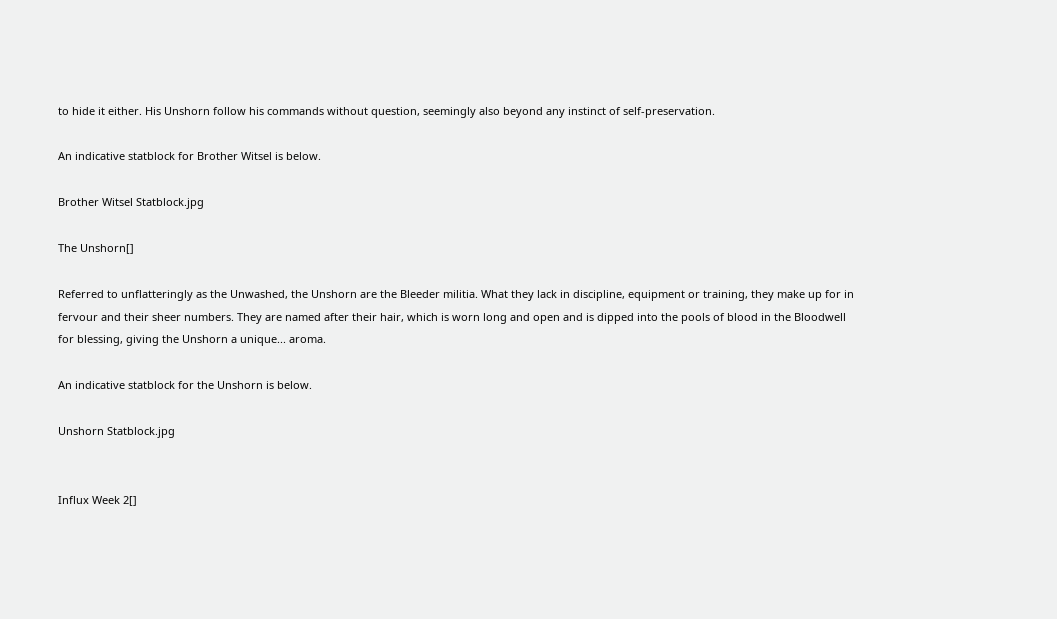to hide it either. His Unshorn follow his commands without question, seemingly also beyond any instinct of self-preservation.

An indicative statblock for Brother Witsel is below.

Brother Witsel Statblock.jpg

The Unshorn[]

Referred to unflatteringly as the Unwashed, the Unshorn are the Bleeder militia. What they lack in discipline, equipment or training, they make up for in fervour and their sheer numbers. They are named after their hair, which is worn long and open and is dipped into the pools of blood in the Bloodwell for blessing, giving the Unshorn a unique... aroma.

An indicative statblock for the Unshorn is below.

Unshorn Statblock.jpg


Influx Week 2[]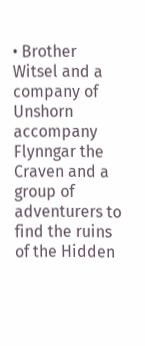• Brother Witsel and a company of Unshorn accompany Flynngar the Craven and a group of adventurers to find the ruins of the Hidden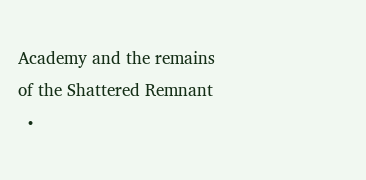Academy and the remains of the Shattered Remnant
  •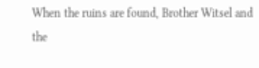When the ruins are found, Brother Witsel and the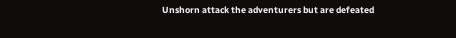Unshorn attack the adventurers but are defeated